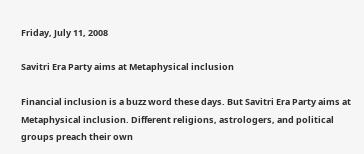Friday, July 11, 2008

Savitri Era Party aims at Metaphysical inclusion

Financial inclusion is a buzz word these days. But Savitri Era Party aims at Metaphysical inclusion. Different religions, astrologers, and political groups preach their own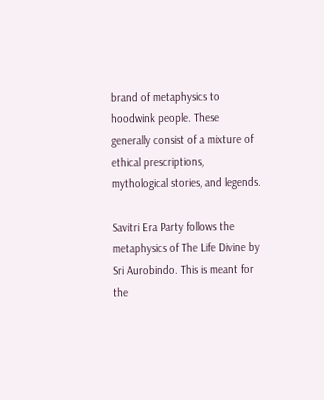brand of metaphysics to hoodwink people. These generally consist of a mixture of ethical prescriptions, mythological stories, and legends.

Savitri Era Party follows the metaphysics of The Life Divine by Sri Aurobindo. This is meant for the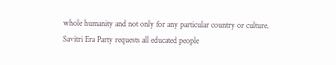whole humanity and not only for any particular country or culture. Savitri Era Party requests all educated people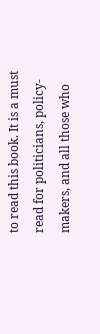to read this book. It is a must read for politicians, policy-makers, and all those who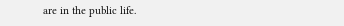are in the public life.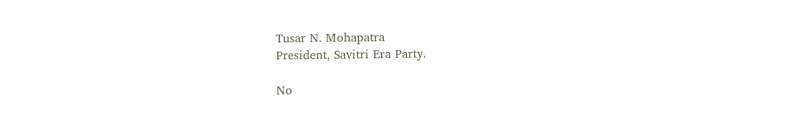Tusar N. Mohapatra
President, Savitri Era Party.

No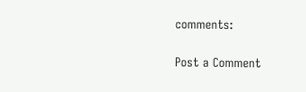comments:

Post a Comment